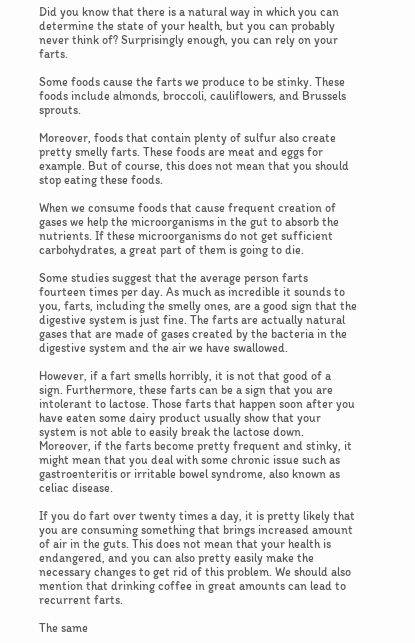Did you know that there is a natural way in which you can determine the state of your health, but you can probably never think of? Surprisingly enough, you can rely on your farts.

Some foods cause the farts we produce to be stinky. These foods include almonds, broccoli, cauliflowers, and Brussels sprouts.

Moreover, foods that contain plenty of sulfur also create pretty smelly farts. These foods are meat and eggs for example. But of course, this does not mean that you should stop eating these foods.

When we consume foods that cause frequent creation of gases we help the microorganisms in the gut to absorb the nutrients. If these microorganisms do not get sufficient carbohydrates, a great part of them is going to die.

Some studies suggest that the average person farts fourteen times per day. As much as incredible it sounds to you, farts, including the smelly ones, are a good sign that the digestive system is just fine. The farts are actually natural gases that are made of gases created by the bacteria in the digestive system and the air we have swallowed.

However, if a fart smells horribly, it is not that good of a sign. Furthermore, these farts can be a sign that you are intolerant to lactose. Those farts that happen soon after you have eaten some dairy product usually show that your system is not able to easily break the lactose down. Moreover, if the farts become pretty frequent and stinky, it might mean that you deal with some chronic issue such as gastroenteritis or irritable bowel syndrome, also known as celiac disease.

If you do fart over twenty times a day, it is pretty likely that you are consuming something that brings increased amount of air in the guts. This does not mean that your health is endangered, and you can also pretty easily make the necessary changes to get rid of this problem. We should also mention that drinking coffee in great amounts can lead to recurrent farts.

The same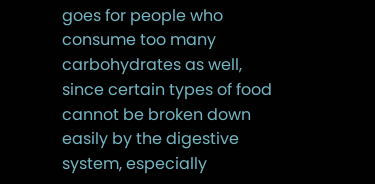goes for people who consume too many carbohydrates as well, since certain types of food cannot be broken down easily by the digestive system, especially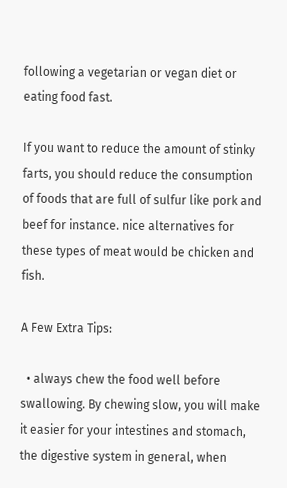following a vegetarian or vegan diet or eating food fast.

If you want to reduce the amount of stinky farts, you should reduce the consumption of foods that are full of sulfur like pork and beef for instance. nice alternatives for these types of meat would be chicken and fish.

A Few Extra Tips:

  • always chew the food well before swallowing. By chewing slow, you will make it easier for your intestines and stomach, the digestive system in general, when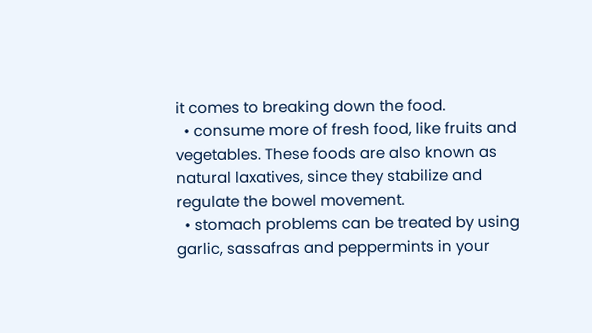it comes to breaking down the food.
  • consume more of fresh food, like fruits and vegetables. These foods are also known as natural laxatives, since they stabilize and regulate the bowel movement.
  • stomach problems can be treated by using garlic, sassafras and peppermints in your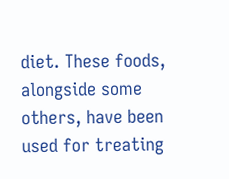diet. These foods, alongside some others, have been used for treating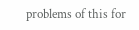problems of this for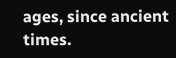ages, since ancient times.